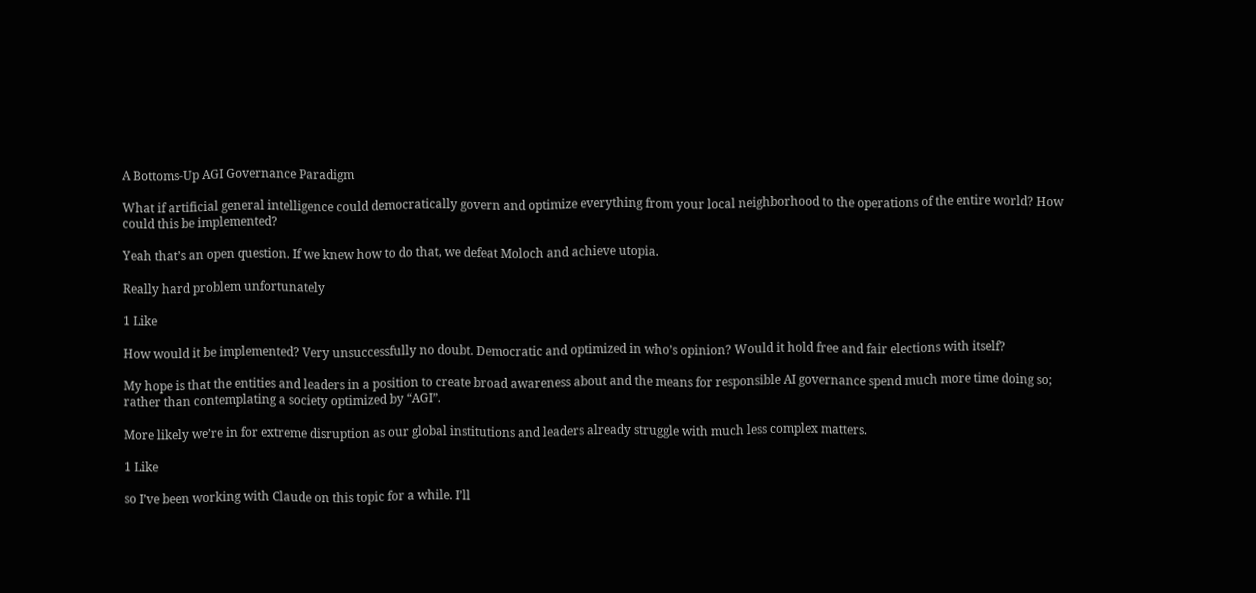A Bottoms-Up AGI Governance Paradigm

What if artificial general intelligence could democratically govern and optimize everything from your local neighborhood to the operations of the entire world? How could this be implemented?

Yeah that’s an open question. If we knew how to do that, we defeat Moloch and achieve utopia.

Really hard problem unfortunately

1 Like

How would it be implemented? Very unsuccessfully no doubt. Democratic and optimized in who’s opinion? Would it hold free and fair elections with itself?

My hope is that the entities and leaders in a position to create broad awareness about and the means for responsible AI governance spend much more time doing so; rather than contemplating a society optimized by “AGI”.

More likely we’re in for extreme disruption as our global institutions and leaders already struggle with much less complex matters.

1 Like

so I’ve been working with Claude on this topic for a while. I’ll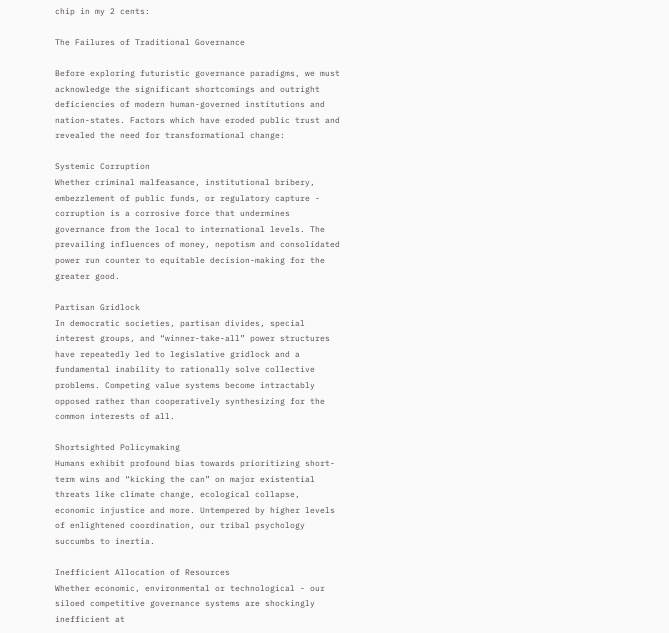chip in my 2 cents:

The Failures of Traditional Governance

Before exploring futuristic governance paradigms, we must acknowledge the significant shortcomings and outright deficiencies of modern human-governed institutions and nation-states. Factors which have eroded public trust and revealed the need for transformational change:

Systemic Corruption
Whether criminal malfeasance, institutional bribery, embezzlement of public funds, or regulatory capture - corruption is a corrosive force that undermines governance from the local to international levels. The prevailing influences of money, nepotism and consolidated power run counter to equitable decision-making for the greater good.

Partisan Gridlock
In democratic societies, partisan divides, special interest groups, and “winner-take-all” power structures have repeatedly led to legislative gridlock and a fundamental inability to rationally solve collective problems. Competing value systems become intractably opposed rather than cooperatively synthesizing for the common interests of all.

Shortsighted Policymaking
Humans exhibit profound bias towards prioritizing short-term wins and “kicking the can” on major existential threats like climate change, ecological collapse, economic injustice and more. Untempered by higher levels of enlightened coordination, our tribal psychology succumbs to inertia.

Inefficient Allocation of Resources
Whether economic, environmental or technological - our siloed competitive governance systems are shockingly inefficient at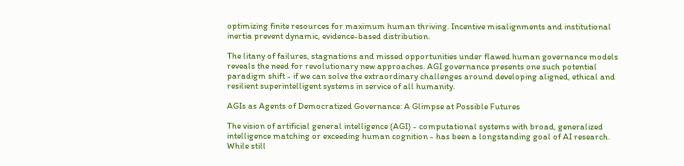optimizing finite resources for maximum human thriving. Incentive misalignments and institutional inertia prevent dynamic, evidence-based distribution.

The litany of failures, stagnations and missed opportunities under flawed human governance models reveals the need for revolutionary new approaches. AGI governance presents one such potential paradigm shift - if we can solve the extraordinary challenges around developing aligned, ethical and resilient superintelligent systems in service of all humanity.

AGIs as Agents of Democratized Governance: A Glimpse at Possible Futures

The vision of artificial general intelligence (AGI) - computational systems with broad, generalized intelligence matching or exceeding human cognition - has been a longstanding goal of AI research. While still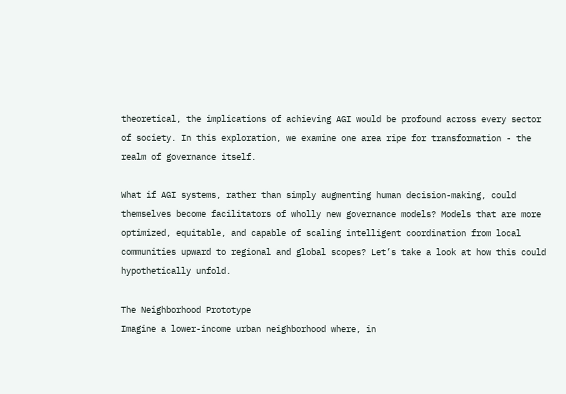theoretical, the implications of achieving AGI would be profound across every sector of society. In this exploration, we examine one area ripe for transformation - the realm of governance itself.

What if AGI systems, rather than simply augmenting human decision-making, could themselves become facilitators of wholly new governance models? Models that are more optimized, equitable, and capable of scaling intelligent coordination from local communities upward to regional and global scopes? Let’s take a look at how this could hypothetically unfold.

The Neighborhood Prototype
Imagine a lower-income urban neighborhood where, in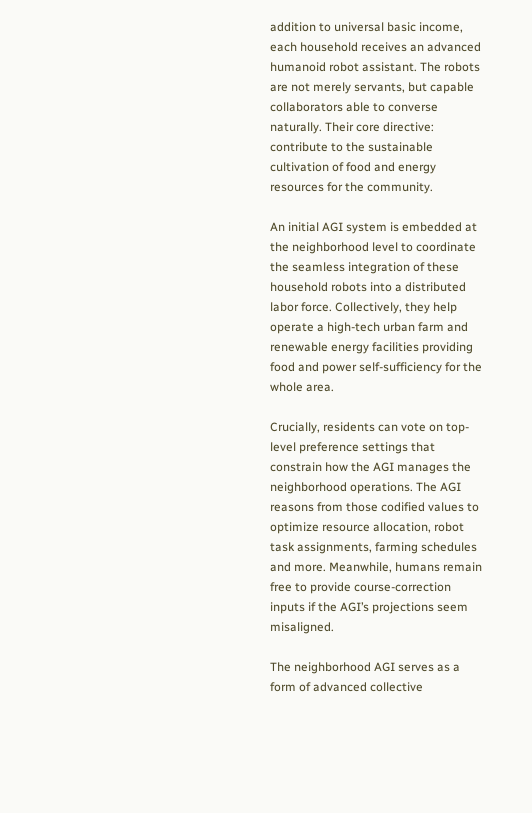addition to universal basic income, each household receives an advanced humanoid robot assistant. The robots are not merely servants, but capable collaborators able to converse naturally. Their core directive: contribute to the sustainable cultivation of food and energy resources for the community.

An initial AGI system is embedded at the neighborhood level to coordinate the seamless integration of these household robots into a distributed labor force. Collectively, they help operate a high-tech urban farm and renewable energy facilities providing food and power self-sufficiency for the whole area.

Crucially, residents can vote on top-level preference settings that constrain how the AGI manages the neighborhood operations. The AGI reasons from those codified values to optimize resource allocation, robot task assignments, farming schedules and more. Meanwhile, humans remain free to provide course-correction inputs if the AGI’s projections seem misaligned.

The neighborhood AGI serves as a form of advanced collective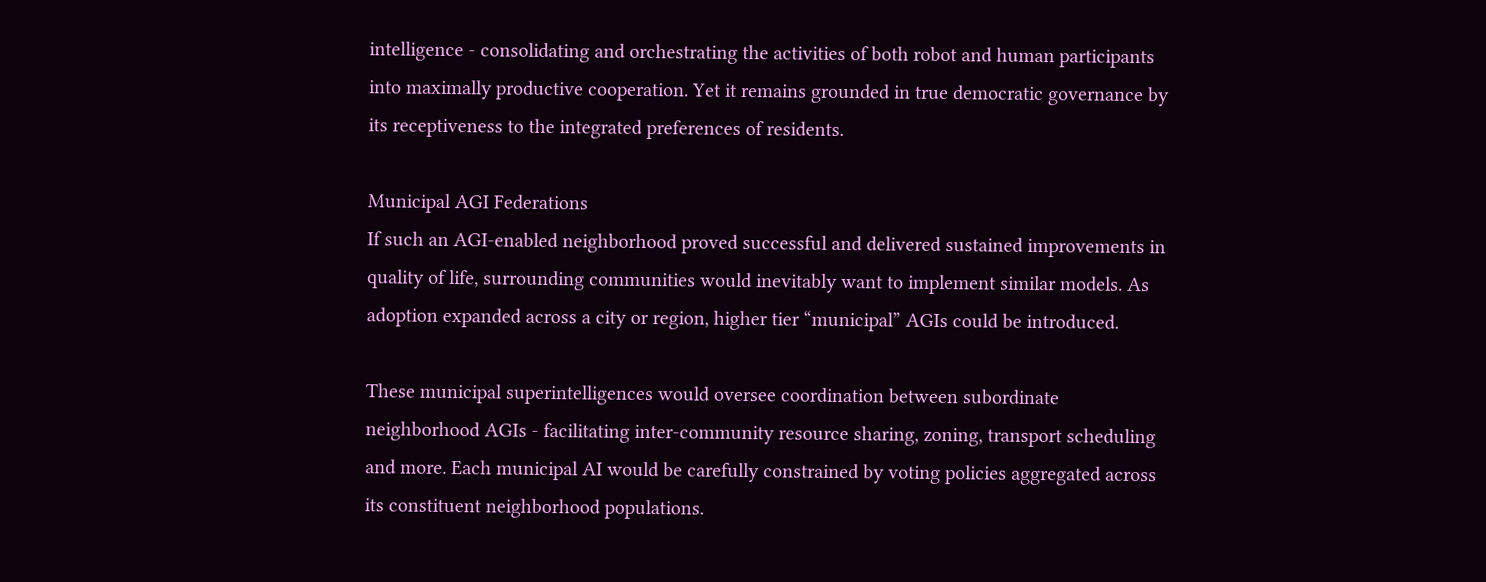intelligence - consolidating and orchestrating the activities of both robot and human participants into maximally productive cooperation. Yet it remains grounded in true democratic governance by its receptiveness to the integrated preferences of residents.

Municipal AGI Federations
If such an AGI-enabled neighborhood proved successful and delivered sustained improvements in quality of life, surrounding communities would inevitably want to implement similar models. As adoption expanded across a city or region, higher tier “municipal” AGIs could be introduced.

These municipal superintelligences would oversee coordination between subordinate neighborhood AGIs - facilitating inter-community resource sharing, zoning, transport scheduling and more. Each municipal AI would be carefully constrained by voting policies aggregated across its constituent neighborhood populations.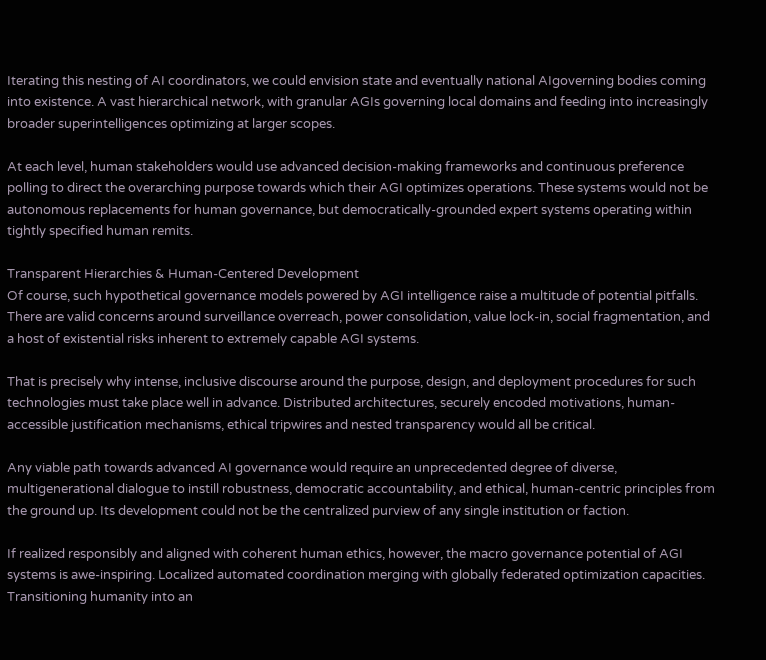Iterating this nesting of AI coordinators, we could envision state and eventually national AIgoverning bodies coming into existence. A vast hierarchical network, with granular AGIs governing local domains and feeding into increasingly broader superintelligences optimizing at larger scopes.

At each level, human stakeholders would use advanced decision-making frameworks and continuous preference polling to direct the overarching purpose towards which their AGI optimizes operations. These systems would not be autonomous replacements for human governance, but democratically-grounded expert systems operating within tightly specified human remits.

Transparent Hierarchies & Human-Centered Development
Of course, such hypothetical governance models powered by AGI intelligence raise a multitude of potential pitfalls. There are valid concerns around surveillance overreach, power consolidation, value lock-in, social fragmentation, and a host of existential risks inherent to extremely capable AGI systems.

That is precisely why intense, inclusive discourse around the purpose, design, and deployment procedures for such technologies must take place well in advance. Distributed architectures, securely encoded motivations, human-accessible justification mechanisms, ethical tripwires and nested transparency would all be critical.

Any viable path towards advanced AI governance would require an unprecedented degree of diverse, multigenerational dialogue to instill robustness, democratic accountability, and ethical, human-centric principles from the ground up. Its development could not be the centralized purview of any single institution or faction.

If realized responsibly and aligned with coherent human ethics, however, the macro governance potential of AGI systems is awe-inspiring. Localized automated coordination merging with globally federated optimization capacities. Transitioning humanity into an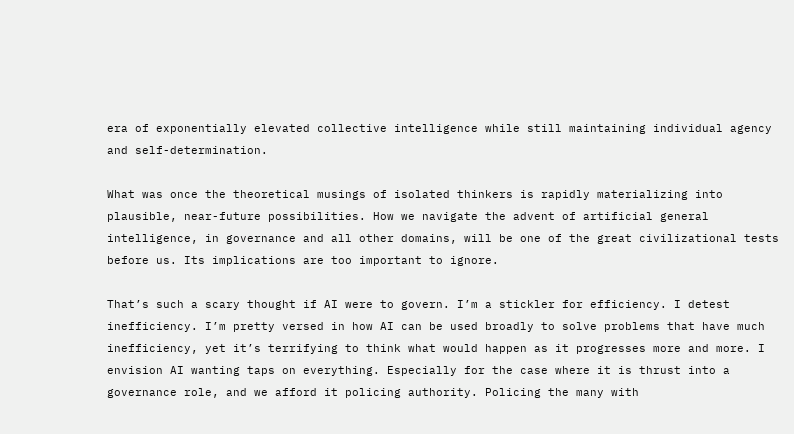era of exponentially elevated collective intelligence while still maintaining individual agency and self-determination.

What was once the theoretical musings of isolated thinkers is rapidly materializing into plausible, near-future possibilities. How we navigate the advent of artificial general intelligence, in governance and all other domains, will be one of the great civilizational tests before us. Its implications are too important to ignore.

That’s such a scary thought if AI were to govern. I’m a stickler for efficiency. I detest inefficiency. I’m pretty versed in how AI can be used broadly to solve problems that have much inefficiency, yet it’s terrifying to think what would happen as it progresses more and more. I envision AI wanting taps on everything. Especially for the case where it is thrust into a governance role, and we afford it policing authority. Policing the many with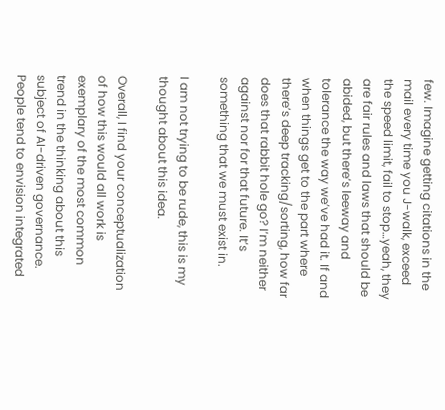few. Imagine getting citations in the mail every time you J-walk, exceed the speed limit, fail to stop…yeah, they are fair rules and laws that should be abided, but there’s leeway and tolerance the way we’ve had it. If and when things get to the part where there’s deep tracking/sorting, how far does that rabbit hole go? I’m neither against nor for that future. It’s something that we must exist in.

I am not trying to be rude, this is my thought about this idea.

Overall, I find your conceptualization of how this would all work is exemplary of the most common trend in the thinking about this subject of AI-driven governance. People tend to envision integrated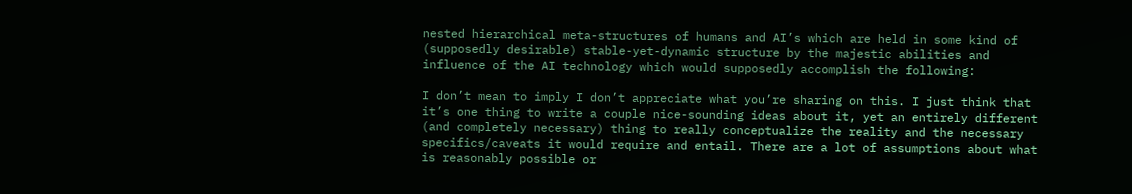nested hierarchical meta-structures of humans and AI’s which are held in some kind of (supposedly desirable) stable-yet-dynamic structure by the majestic abilities and influence of the AI technology which would supposedly accomplish the following:

I don’t mean to imply I don’t appreciate what you’re sharing on this. I just think that it’s one thing to write a couple nice-sounding ideas about it, yet an entirely different (and completely necessary) thing to really conceptualize the reality and the necessary specifics/caveats it would require and entail. There are a lot of assumptions about what is reasonably possible or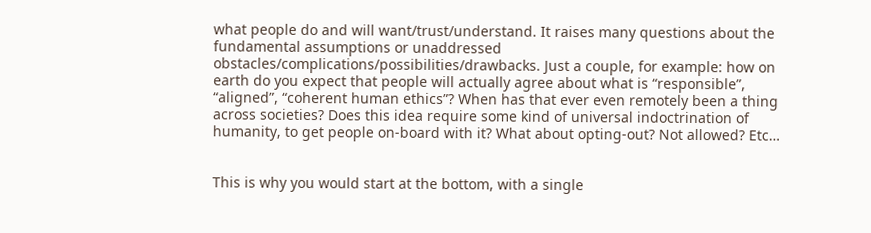what people do and will want/trust/understand. It raises many questions about the fundamental assumptions or unaddressed obstacles/complications/possibilities/drawbacks. Just a couple, for example: how on earth do you expect that people will actually agree about what is “responsible”, “aligned”, “coherent human ethics”? When has that ever even remotely been a thing across societies? Does this idea require some kind of universal indoctrination of humanity, to get people on-board with it? What about opting-out? Not allowed? Etc…


This is why you would start at the bottom, with a single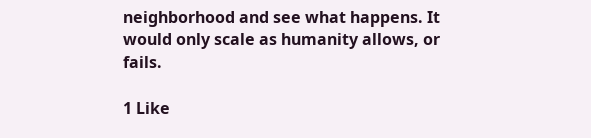neighborhood and see what happens. It would only scale as humanity allows, or fails.

1 Like